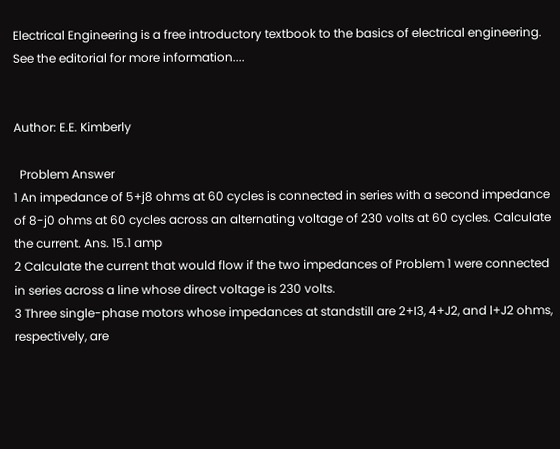Electrical Engineering is a free introductory textbook to the basics of electrical engineering. See the editorial for more information....


Author: E.E. Kimberly

  Problem Answer
1 An impedance of 5+j8 ohms at 60 cycles is connected in series with a second impedance of 8-j0 ohms at 60 cycles across an alternating voltage of 230 volts at 60 cycles. Calculate the current. Ans. 15.1 amp
2 Calculate the current that would flow if the two impedances of Problem 1 were connected in series across a line whose direct voltage is 230 volts.
3 Three single-phase motors whose impedances at standstill are 2+I3, 4+J2, and l+J2 ohms, respectively, are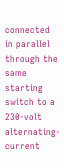connected in parallel through the same starting switch to a 230-volt alternating-current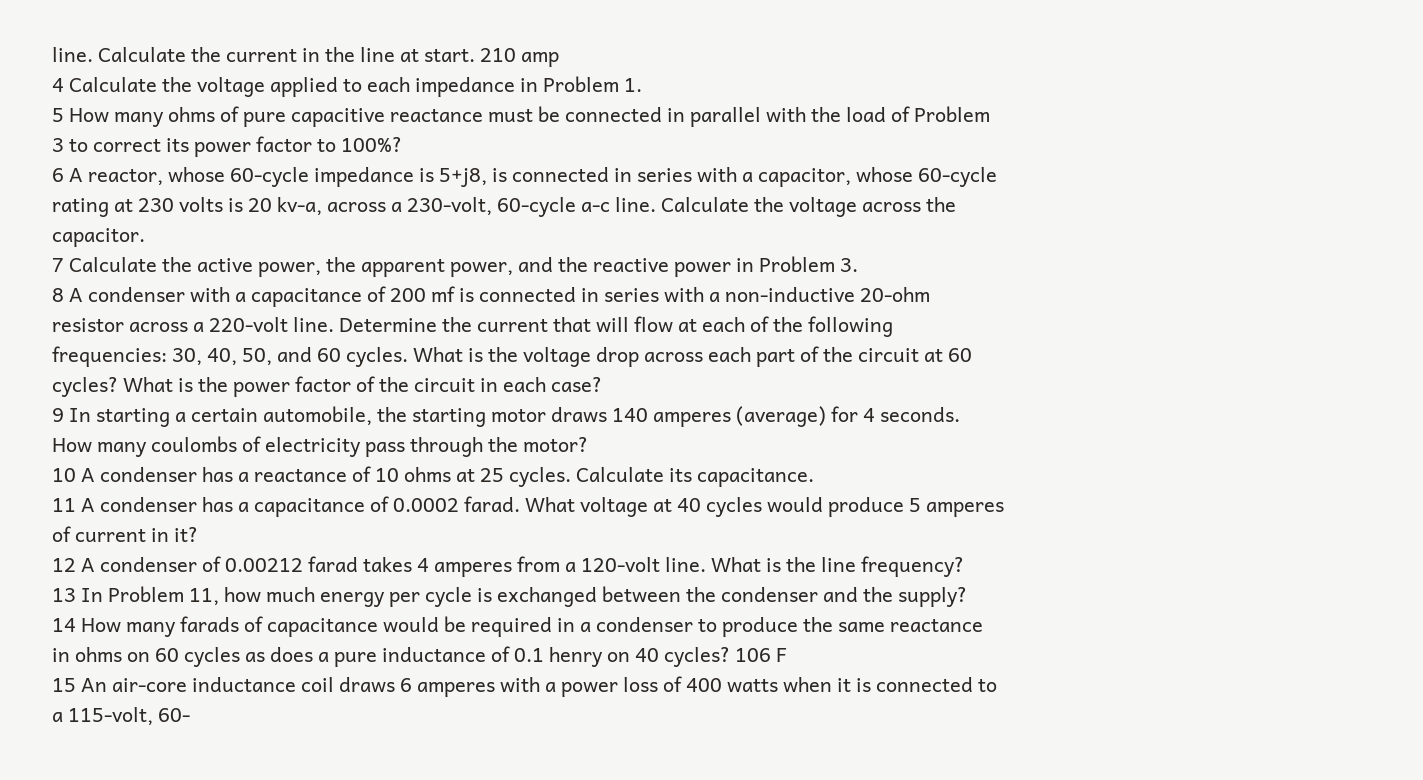line. Calculate the current in the line at start. 210 amp
4 Calculate the voltage applied to each impedance in Problem 1.
5 How many ohms of pure capacitive reactance must be connected in parallel with the load of Problem 3 to correct its power factor to 100%?
6 A reactor, whose 60-cycle impedance is 5+j8, is connected in series with a capacitor, whose 60-cycle rating at 230 volts is 20 kv-a, across a 230-volt, 60-cycle a-c line. Calculate the voltage across the capacitor.
7 Calculate the active power, the apparent power, and the reactive power in Problem 3.
8 A condenser with a capacitance of 200 mf is connected in series with a non-inductive 20-ohm resistor across a 220-volt line. Determine the current that will flow at each of the following frequencies: 30, 40, 50, and 60 cycles. What is the voltage drop across each part of the circuit at 60 cycles? What is the power factor of the circuit in each case?
9 In starting a certain automobile, the starting motor draws 140 amperes (average) for 4 seconds. How many coulombs of electricity pass through the motor?
10 A condenser has a reactance of 10 ohms at 25 cycles. Calculate its capacitance.
11 A condenser has a capacitance of 0.0002 farad. What voltage at 40 cycles would produce 5 amperes of current in it?
12 A condenser of 0.00212 farad takes 4 amperes from a 120-volt line. What is the line frequency?
13 In Problem 11, how much energy per cycle is exchanged between the condenser and the supply?
14 How many farads of capacitance would be required in a condenser to produce the same reactance in ohms on 60 cycles as does a pure inductance of 0.1 henry on 40 cycles? 106 F
15 An air-core inductance coil draws 6 amperes with a power loss of 400 watts when it is connected to a 115-volt, 60-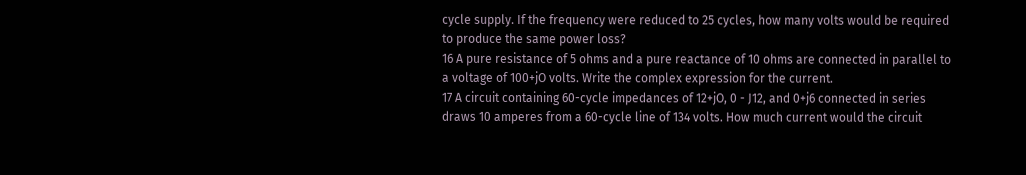cycle supply. If the frequency were reduced to 25 cycles, how many volts would be required to produce the same power loss?
16 A pure resistance of 5 ohms and a pure reactance of 10 ohms are connected in parallel to a voltage of 100+jO volts. Write the complex expression for the current.
17 A circuit containing 60-cycle impedances of 12+jO, 0 - J12, and 0+j6 connected in series draws 10 amperes from a 60-cycle line of 134 volts. How much current would the circuit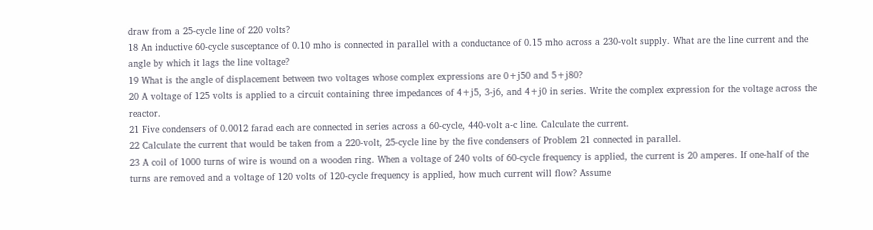draw from a 25-cycle line of 220 volts?
18 An inductive 60-cycle susceptance of 0.10 mho is connected in parallel with a conductance of 0.15 mho across a 230-volt supply. What are the line current and the angle by which it lags the line voltage?
19 What is the angle of displacement between two voltages whose complex expressions are 0+j50 and 5+j80?
20 A voltage of 125 volts is applied to a circuit containing three impedances of 4+j5, 3-j6, and 4+j0 in series. Write the complex expression for the voltage across the reactor.
21 Five condensers of 0.0012 farad each are connected in series across a 60-cycle, 440-volt a-c line. Calculate the current.
22 Calculate the current that would be taken from a 220-volt, 25-cycle line by the five condensers of Problem 21 connected in parallel.
23 A coil of 1000 turns of wire is wound on a wooden ring. When a voltage of 240 volts of 60-cycle frequency is applied, the current is 20 amperes. If one-half of the turns are removed and a voltage of 120 volts of 120-cycle frequency is applied, how much current will flow? Assume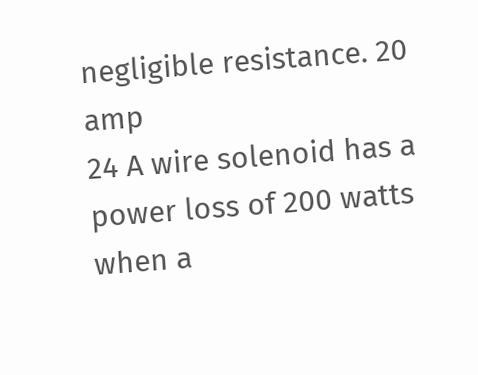negligible resistance. 20 amp
24 A wire solenoid has a power loss of 200 watts when a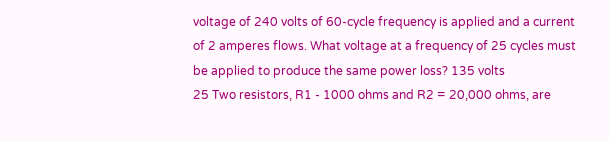voltage of 240 volts of 60-cycle frequency is applied and a current of 2 amperes flows. What voltage at a frequency of 25 cycles must be applied to produce the same power loss? 135 volts
25 Two resistors, R1 - 1000 ohms and R2 = 20,000 ohms, are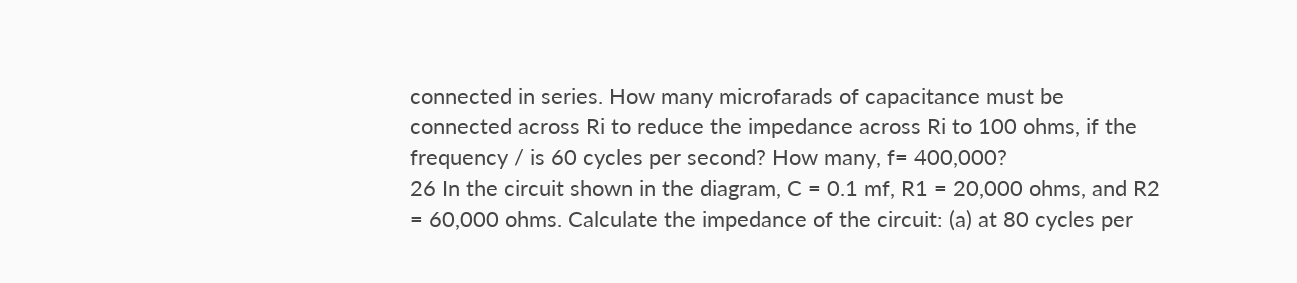connected in series. How many microfarads of capacitance must be connected across Ri to reduce the impedance across Ri to 100 ohms, if the frequency / is 60 cycles per second? How many, f= 400,000?
26 In the circuit shown in the diagram, C = 0.1 mf, R1 = 20,000 ohms, and R2 = 60,000 ohms. Calculate the impedance of the circuit: (a) at 80 cycles per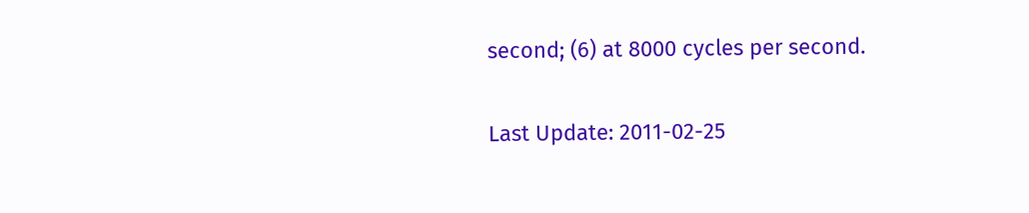second; (6) at 8000 cycles per second.

Last Update: 2011-02-25